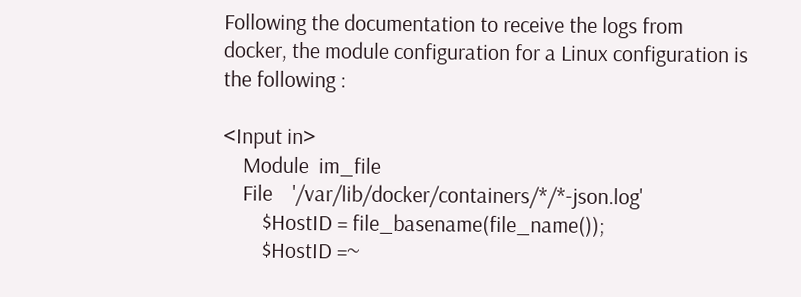Following the documentation to receive the logs from docker, the module configuration for a Linux configuration is the following :

<Input in>
    Module  im_file
    File    '/var/lib/docker/containers/*/*-json.log'
        $HostID = file_basename(file_name());
        $HostID =~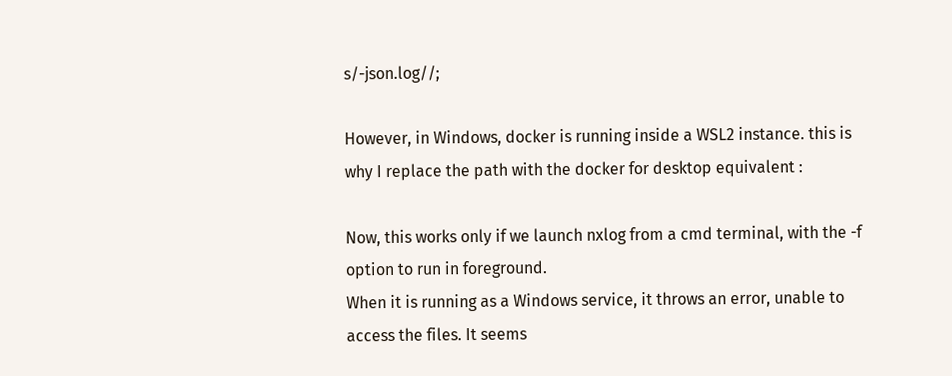s/-json.log//;

However, in Windows, docker is running inside a WSL2 instance. this is why I replace the path with the docker for desktop equivalent :

Now, this works only if we launch nxlog from a cmd terminal, with the -f option to run in foreground.
When it is running as a Windows service, it throws an error, unable to access the files. It seems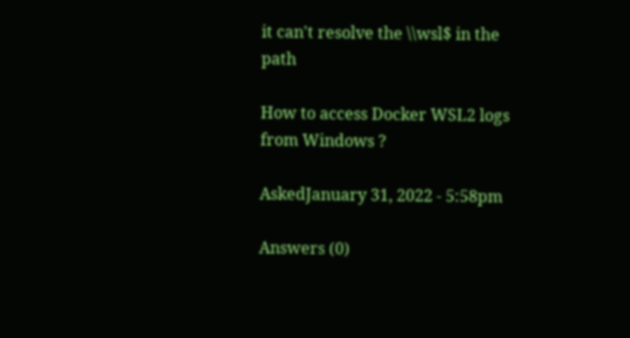it can't resolve the \\wsl$ in the path

How to access Docker WSL2 logs from Windows ?

AskedJanuary 31, 2022 - 5:58pm

Answers (0)